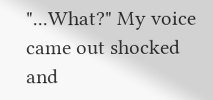"...What?" My voice came out shocked and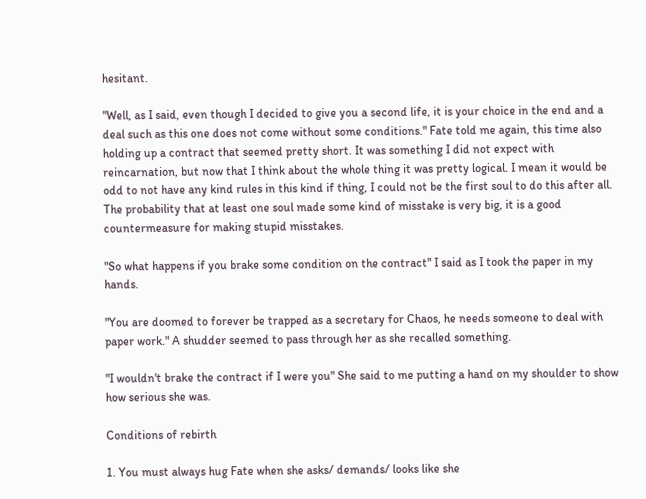hesitant.

"Well, as I said, even though I decided to give you a second life, it is your choice in the end and a deal such as this one does not come without some conditions." Fate told me again, this time also holding up a contract that seemed pretty short. It was something I did not expect with reincarnation, but now that I think about the whole thing it was pretty logical. I mean it would be odd to not have any kind rules in this kind if thing, I could not be the first soul to do this after all. The probability that at least one soul made some kind of misstake is very big, it is a good countermeasure for making stupid misstakes.

"So what happens if you brake some condition on the contract" I said as I took the paper in my hands.

"You are doomed to forever be trapped as a secretary for Chaos, he needs someone to deal with paper work." A shudder seemed to pass through her as she recalled something.

"I wouldn't brake the contract if I were you" She said to me putting a hand on my shoulder to show how serious she was.

Conditions of rebirth

1. You must always hug Fate when she asks/ demands/ looks like she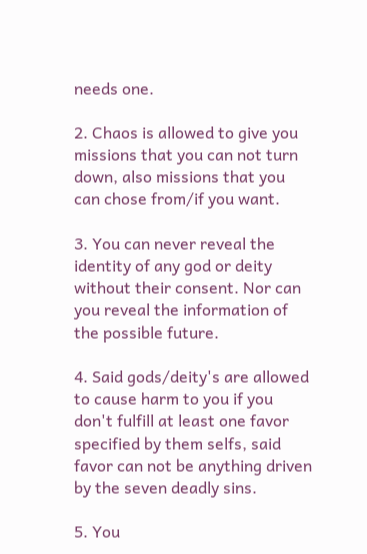needs one.

2. Chaos is allowed to give you missions that you can not turn down, also missions that you can chose from/if you want.

3. You can never reveal the identity of any god or deity without their consent. Nor can you reveal the information of the possible future.

4. Said gods/deity's are allowed to cause harm to you if you don't fulfill at least one favor specified by them selfs, said favor can not be anything driven by the seven deadly sins.

5. You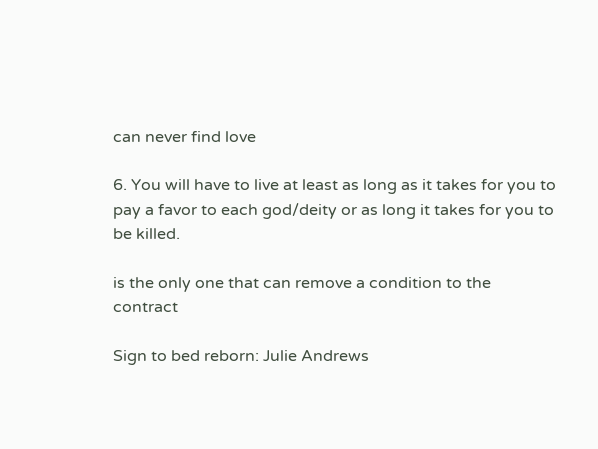can never find love

6. You will have to live at least as long as it takes for you to pay a favor to each god/deity or as long it takes for you to be killed.

is the only one that can remove a condition to the contract

Sign to bed reborn: Julie Andrews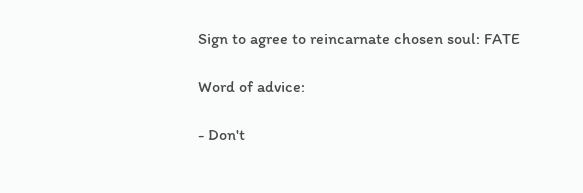Sign to agree to reincarnate chosen soul: FATE

Word of advice:

- Don't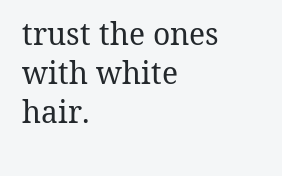trust the ones with white hair.